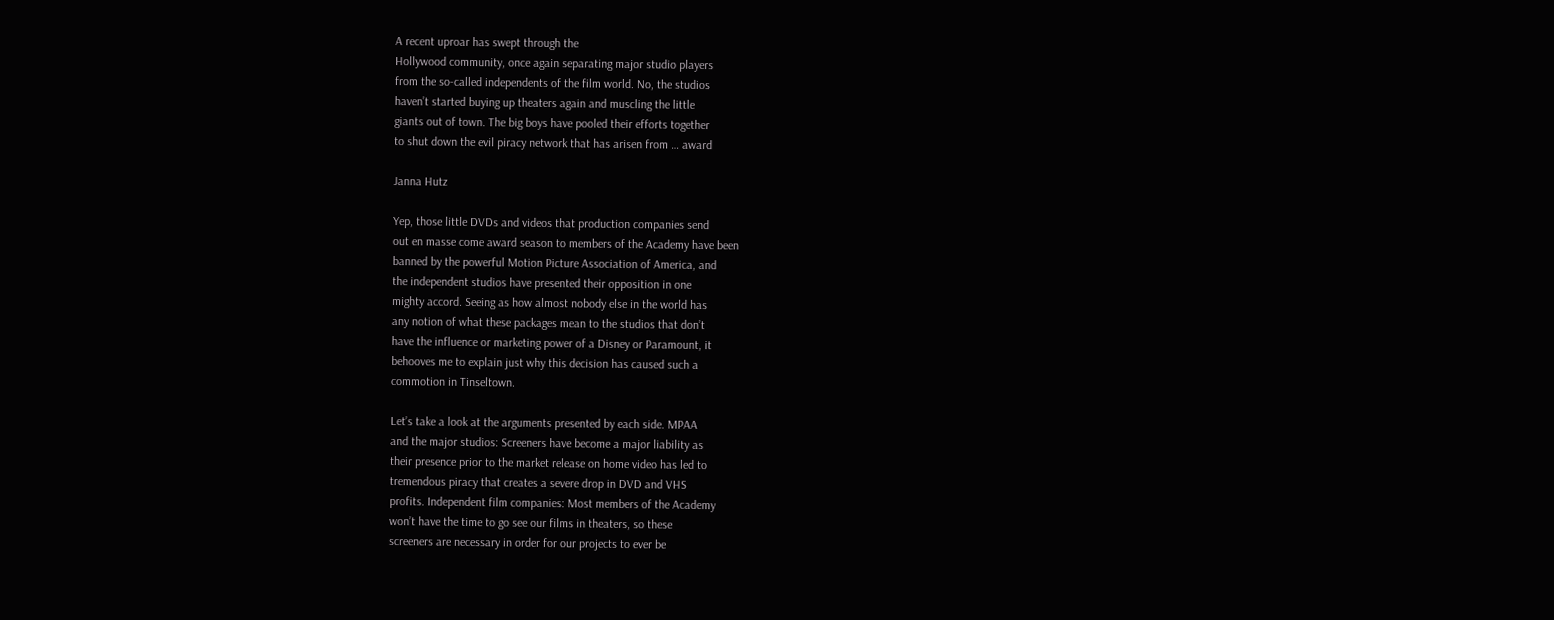A recent uproar has swept through the
Hollywood community, once again separating major studio players
from the so-called independents of the film world. No, the studios
haven’t started buying up theaters again and muscling the little
giants out of town. The big boys have pooled their efforts together
to shut down the evil piracy network that has arisen from … award

Janna Hutz

Yep, those little DVDs and videos that production companies send
out en masse come award season to members of the Academy have been
banned by the powerful Motion Picture Association of America, and
the independent studios have presented their opposition in one
mighty accord. Seeing as how almost nobody else in the world has
any notion of what these packages mean to the studios that don’t
have the influence or marketing power of a Disney or Paramount, it
behooves me to explain just why this decision has caused such a
commotion in Tinseltown.

Let’s take a look at the arguments presented by each side. MPAA
and the major studios: Screeners have become a major liability as
their presence prior to the market release on home video has led to
tremendous piracy that creates a severe drop in DVD and VHS
profits. Independent film companies: Most members of the Academy
won’t have the time to go see our films in theaters, so these
screeners are necessary in order for our projects to ever be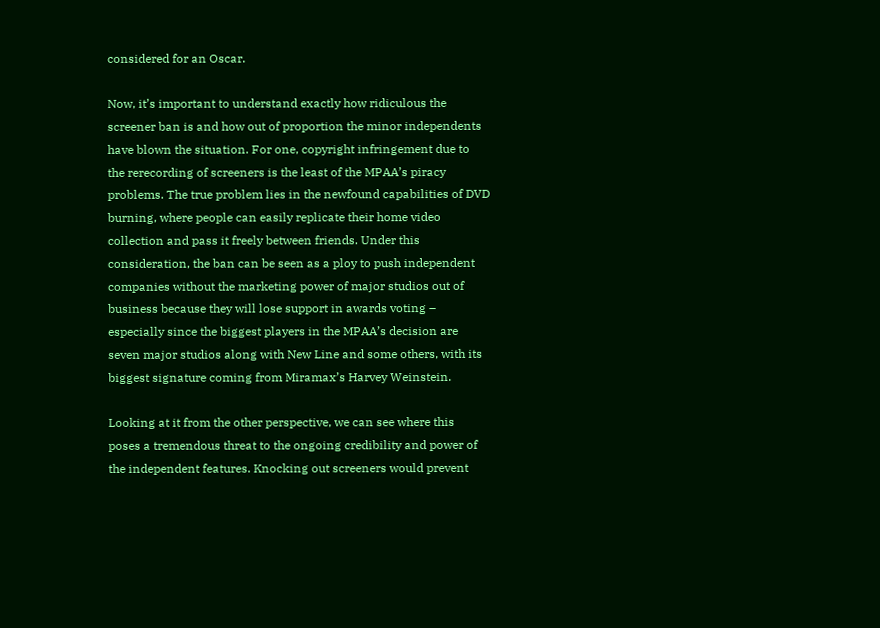considered for an Oscar.

Now, it’s important to understand exactly how ridiculous the
screener ban is and how out of proportion the minor independents
have blown the situation. For one, copyright infringement due to
the rerecording of screeners is the least of the MPAA’s piracy
problems. The true problem lies in the newfound capabilities of DVD
burning, where people can easily replicate their home video
collection and pass it freely between friends. Under this
consideration, the ban can be seen as a ploy to push independent
companies without the marketing power of major studios out of
business because they will lose support in awards voting –
especially since the biggest players in the MPAA’s decision are
seven major studios along with New Line and some others, with its
biggest signature coming from Miramax’s Harvey Weinstein.

Looking at it from the other perspective, we can see where this
poses a tremendous threat to the ongoing credibility and power of
the independent features. Knocking out screeners would prevent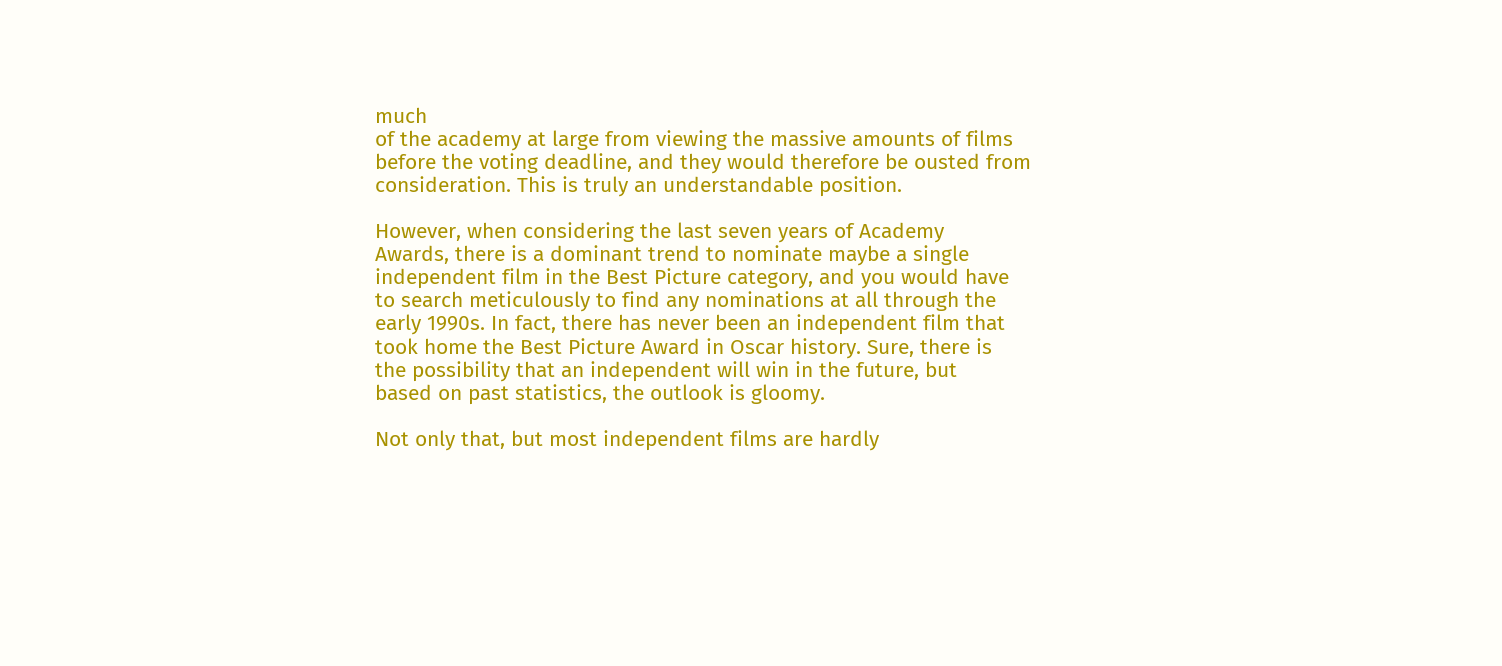much
of the academy at large from viewing the massive amounts of films
before the voting deadline, and they would therefore be ousted from
consideration. This is truly an understandable position.

However, when considering the last seven years of Academy
Awards, there is a dominant trend to nominate maybe a single
independent film in the Best Picture category, and you would have
to search meticulously to find any nominations at all through the
early 1990s. In fact, there has never been an independent film that
took home the Best Picture Award in Oscar history. Sure, there is
the possibility that an independent will win in the future, but
based on past statistics, the outlook is gloomy.

Not only that, but most independent films are hardly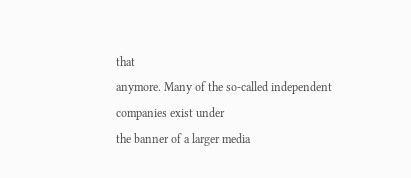that
anymore. Many of the so-called independent companies exist under
the banner of a larger media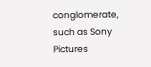conglomerate, such as Sony Pictures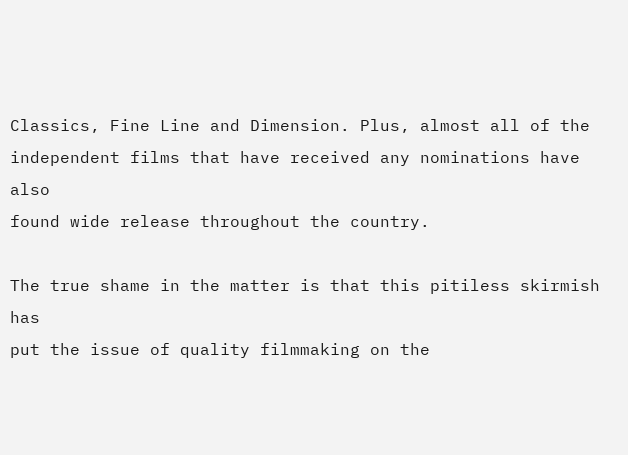Classics, Fine Line and Dimension. Plus, almost all of the
independent films that have received any nominations have also
found wide release throughout the country.

The true shame in the matter is that this pitiless skirmish has
put the issue of quality filmmaking on the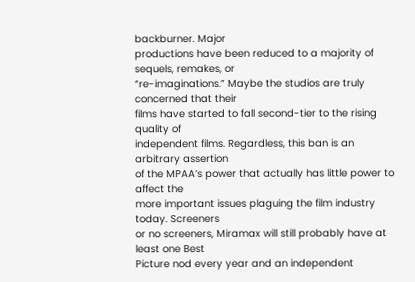backburner. Major
productions have been reduced to a majority of sequels, remakes, or
“re-imaginations.” Maybe the studios are truly concerned that their
films have started to fall second-tier to the rising quality of
independent films. Regardless, this ban is an arbitrary assertion
of the MPAA’s power that actually has little power to affect the
more important issues plaguing the film industry today. Screeners
or no screeners, Miramax will still probably have at least one Best
Picture nod every year and an independent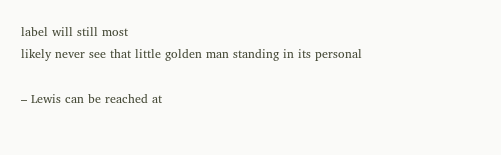label will still most
likely never see that little golden man standing in its personal

– Lewis can be reached at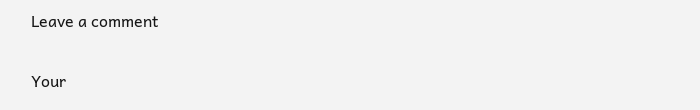Leave a comment

Your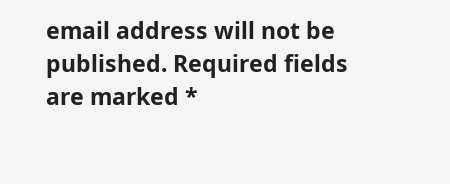email address will not be published. Required fields are marked *